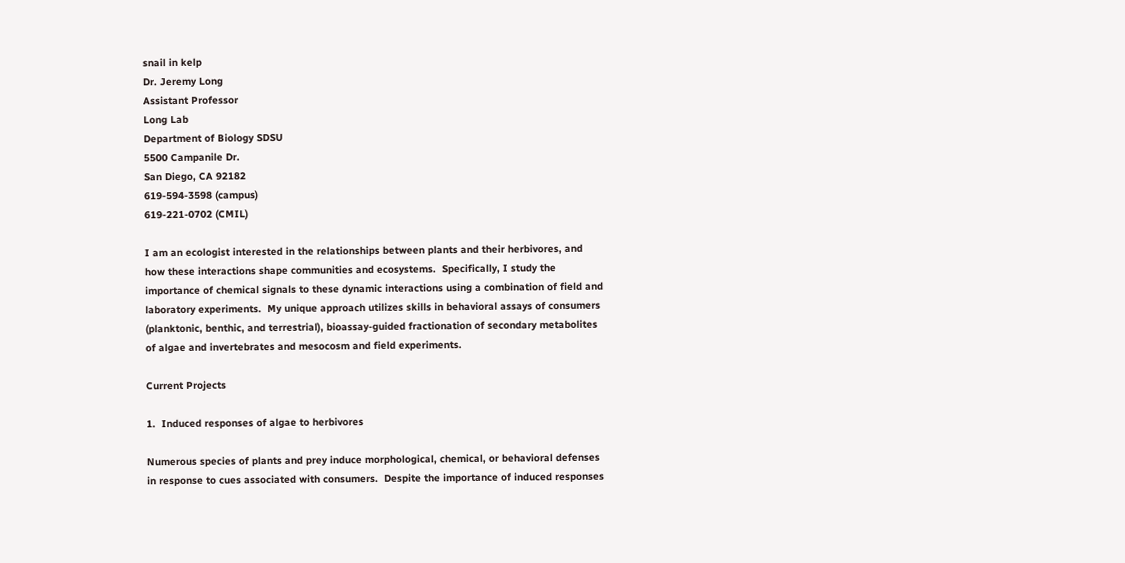snail in kelp
Dr. Jeremy Long
Assistant Professor
Long Lab
Department of Biology SDSU
5500 Campanile Dr.
San Diego, CA 92182
619-594-3598 (campus)
619-221-0702 (CMIL)

I am an ecologist interested in the relationships between plants and their herbivores, and how these interactions shape communities and ecosystems.  Specifically, I study the importance of chemical signals to these dynamic interactions using a combination of field and laboratory experiments.  My unique approach utilizes skills in behavioral assays of consumers (planktonic, benthic, and terrestrial), bioassay-guided fractionation of secondary metabolites of algae and invertebrates and mesocosm and field experiments.

Current Projects

1.  Induced responses of algae to herbivores

Numerous species of plants and prey induce morphological, chemical, or behavioral defenses in response to cues associated with consumers.  Despite the importance of induced responses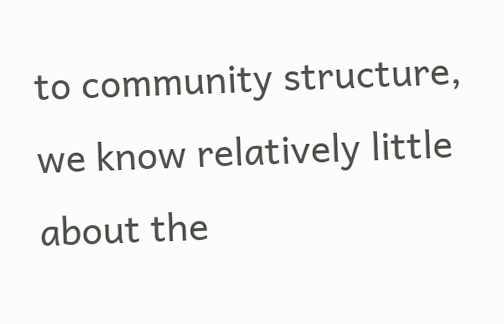to community structure, we know relatively little about the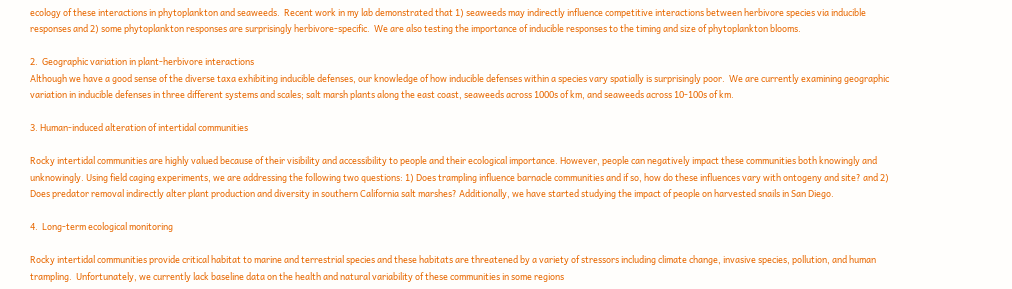ecology of these interactions in phytoplankton and seaweeds.  Recent work in my lab demonstrated that 1) seaweeds may indirectly influence competitive interactions between herbivore species via inducible responses and 2) some phytoplankton responses are surprisingly herbivore-specific.  We are also testing the importance of inducible responses to the timing and size of phytoplankton blooms.

2.  Geographic variation in plant-herbivore interactions
Although we have a good sense of the diverse taxa exhibiting inducible defenses, our knowledge of how inducible defenses within a species vary spatially is surprisingly poor.  We are currently examining geographic variation in inducible defenses in three different systems and scales; salt marsh plants along the east coast, seaweeds across 1000s of km, and seaweeds across 10-100s of km.

3. Human-induced alteration of intertidal communities

Rocky intertidal communities are highly valued because of their visibility and accessibility to people and their ecological importance. However, people can negatively impact these communities both knowingly and unknowingly. Using field caging experiments, we are addressing the following two questions: 1) Does trampling influence barnacle communities and if so, how do these influences vary with ontogeny and site? and 2) Does predator removal indirectly alter plant production and diversity in southern California salt marshes? Additionally, we have started studying the impact of people on harvested snails in San Diego.

4.  Long-term ecological monitoring

Rocky intertidal communities provide critical habitat to marine and terrestrial species and these habitats are threatened by a variety of stressors including climate change, invasive species, pollution, and human trampling.  Unfortunately, we currently lack baseline data on the health and natural variability of these communities in some regions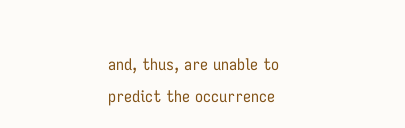and, thus, are unable to predict the occurrence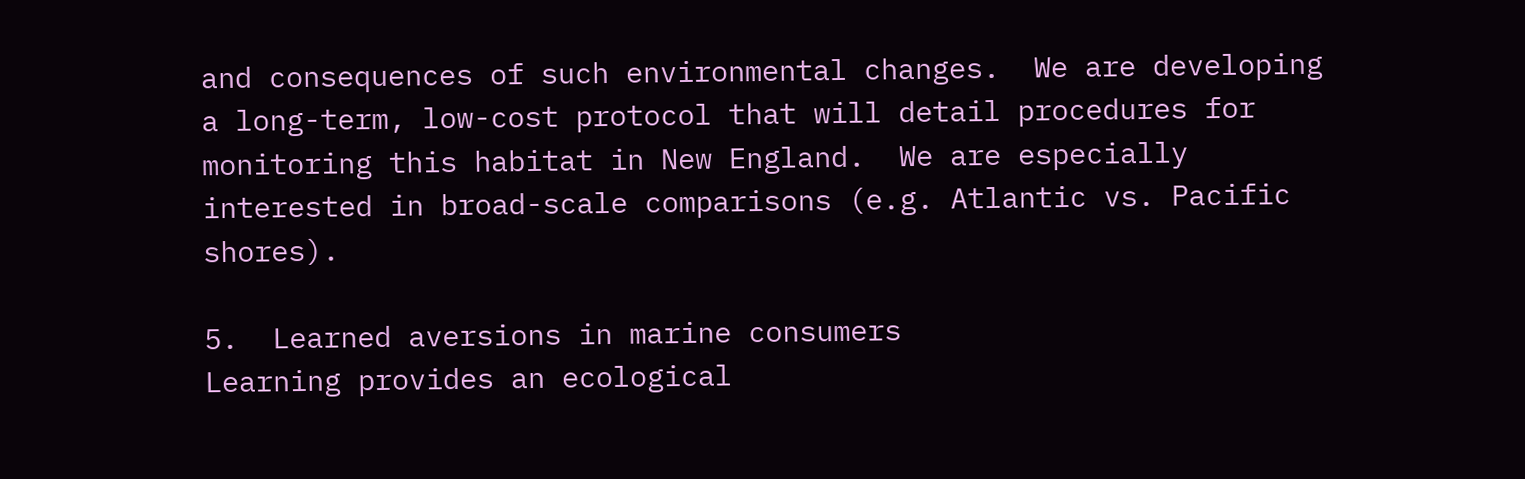and consequences of such environmental changes.  We are developing a long-term, low-cost protocol that will detail procedures for monitoring this habitat in New England.  We are especially interested in broad-scale comparisons (e.g. Atlantic vs. Pacific shores).

5.  Learned aversions in marine consumers
Learning provides an ecological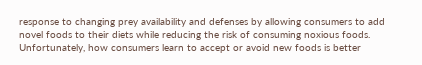response to changing prey availability and defenses by allowing consumers to add novel foods to their diets while reducing the risk of consuming noxious foods.  Unfortunately, how consumers learn to accept or avoid new foods is better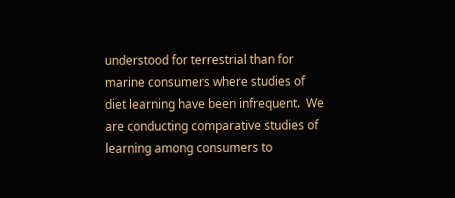understood for terrestrial than for marine consumers where studies of diet learning have been infrequent.  We are conducting comparative studies of learning among consumers to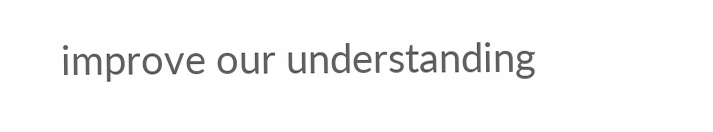improve our understanding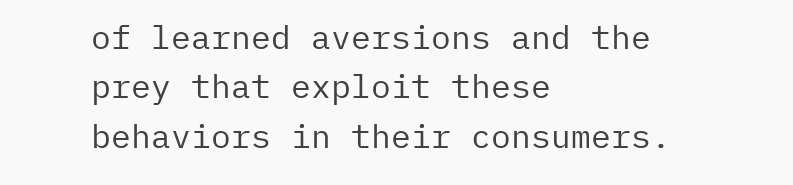of learned aversions and the prey that exploit these behaviors in their consumers.